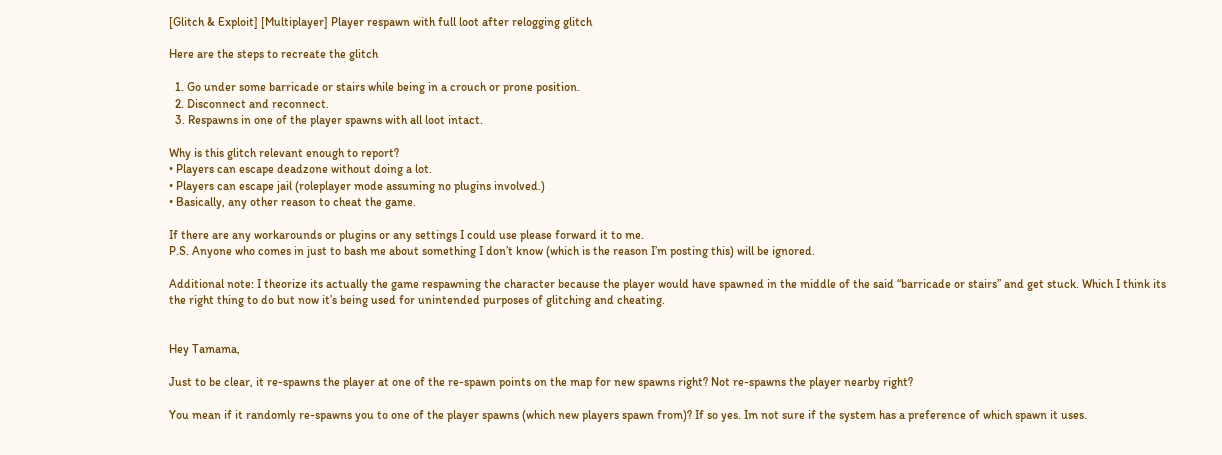[Glitch & Exploit] [Multiplayer] Player respawn with full loot after relogging glitch

Here are the steps to recreate the glitch

  1. Go under some barricade or stairs while being in a crouch or prone position.
  2. Disconnect and reconnect.
  3. Respawns in one of the player spawns with all loot intact.

Why is this glitch relevant enough to report?
• Players can escape deadzone without doing a lot.
• Players can escape jail (roleplayer mode assuming no plugins involved.)
• Basically, any other reason to cheat the game.

If there are any workarounds or plugins or any settings I could use please forward it to me.
P.S. Anyone who comes in just to bash me about something I don’t know (which is the reason I’m posting this) will be ignored.

Additional note: I theorize its actually the game respawning the character because the player would have spawned in the middle of the said “barricade or stairs” and get stuck. Which I think its the right thing to do but now it’s being used for unintended purposes of glitching and cheating.


Hey Tamama,

Just to be clear, it re-spawns the player at one of the re-spawn points on the map for new spawns right? Not re-spawns the player nearby right?

You mean if it randomly re-spawns you to one of the player spawns (which new players spawn from)? If so yes. Im not sure if the system has a preference of which spawn it uses.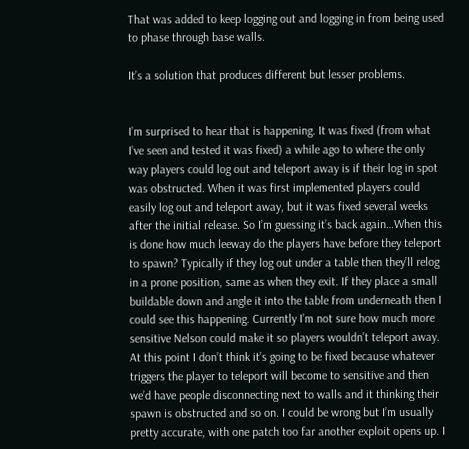That was added to keep logging out and logging in from being used to phase through base walls.

It’s a solution that produces different but lesser problems.


I’m surprised to hear that is happening. It was fixed (from what I’ve seen and tested it was fixed) a while ago to where the only way players could log out and teleport away is if their log in spot was obstructed. When it was first implemented players could easily log out and teleport away, but it was fixed several weeks after the initial release. So I’m guessing it’s back again…When this is done how much leeway do the players have before they teleport to spawn? Typically if they log out under a table then they’ll relog in a prone position, same as when they exit. If they place a small buildable down and angle it into the table from underneath then I could see this happening. Currently I’m not sure how much more sensitive Nelson could make it so players wouldn’t teleport away. At this point I don’t think it’s going to be fixed because whatever triggers the player to teleport will become to sensitive and then we’d have people disconnecting next to walls and it thinking their spawn is obstructed and so on. I could be wrong but I’m usually pretty accurate, with one patch too far another exploit opens up. I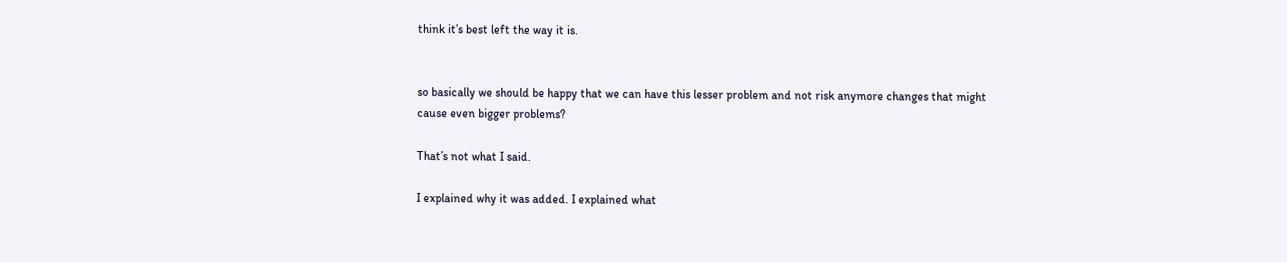think it’s best left the way it is.


so basically we should be happy that we can have this lesser problem and not risk anymore changes that might cause even bigger problems?

That’s not what I said.

I explained why it was added. I explained what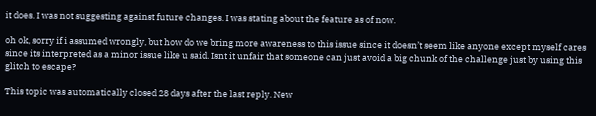it does. I was not suggesting against future changes. I was stating about the feature as of now.

oh ok, sorry if i assumed wrongly, but how do we bring more awareness to this issue since it doesn’t seem like anyone except myself cares since its interpreted as a minor issue like u said. Isnt it unfair that someone can just avoid a big chunk of the challenge just by using this glitch to escape?

This topic was automatically closed 28 days after the last reply. New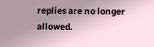replies are no longer allowed.